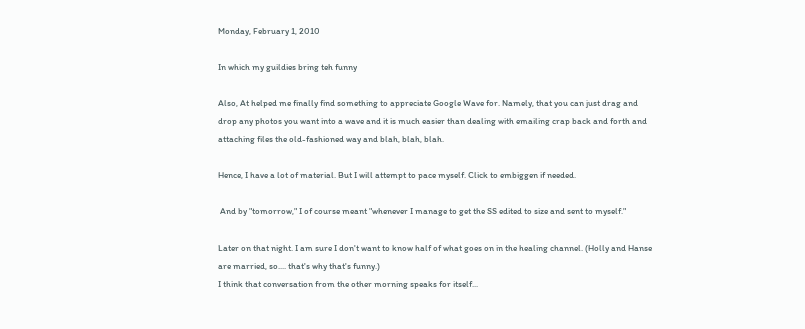Monday, February 1, 2010

In which my guildies bring teh funny

Also, At helped me finally find something to appreciate Google Wave for. Namely, that you can just drag and drop any photos you want into a wave and it is much easier than dealing with emailing crap back and forth and attaching files the old-fashioned way and blah, blah, blah.

Hence, I have a lot of material. But I will attempt to pace myself. Click to embiggen if needed.

 And by "tomorrow," I of course meant "whenever I manage to get the SS edited to size and sent to myself."

Later on that night. I am sure I don't want to know half of what goes on in the healing channel. (Holly and Hanse are married, so.... that's why that's funny.)
I think that conversation from the other morning speaks for itself...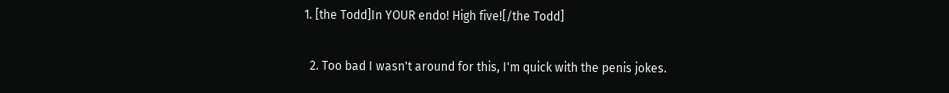1. [the Todd]In YOUR endo! High five![/the Todd]

  2. Too bad I wasn't around for this, I'm quick with the penis jokes.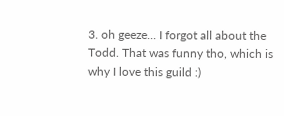3. oh geeze... I forgot all about the Todd. That was funny tho, which is why I love this guild :)